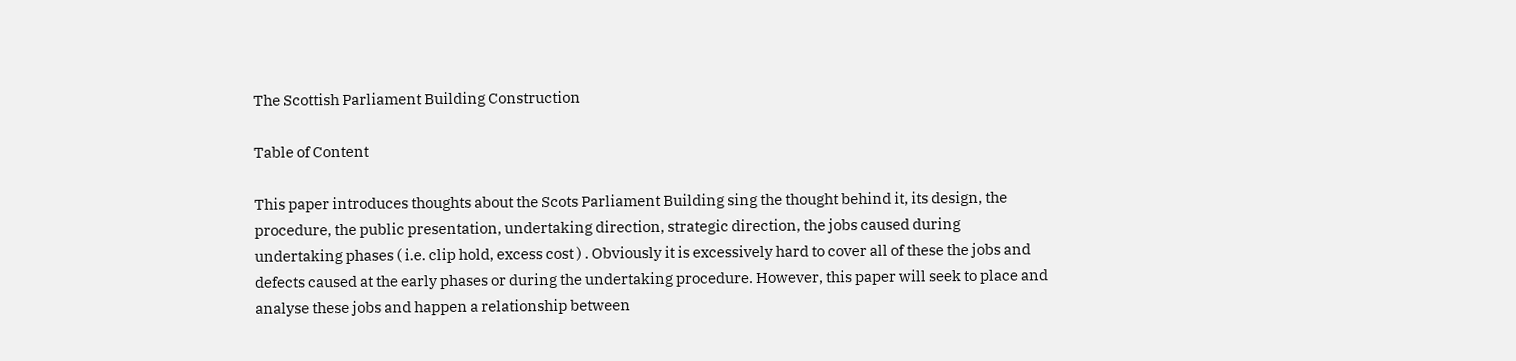The Scottish Parliament Building Construction

Table of Content

This paper introduces thoughts about the Scots Parliament Building sing the thought behind it, its design, the procedure, the public presentation, undertaking direction, strategic direction, the jobs caused during undertaking phases ( i.e. clip hold, excess cost ) . Obviously it is excessively hard to cover all of these the jobs and defects caused at the early phases or during the undertaking procedure. However, this paper will seek to place and analyse these jobs and happen a relationship between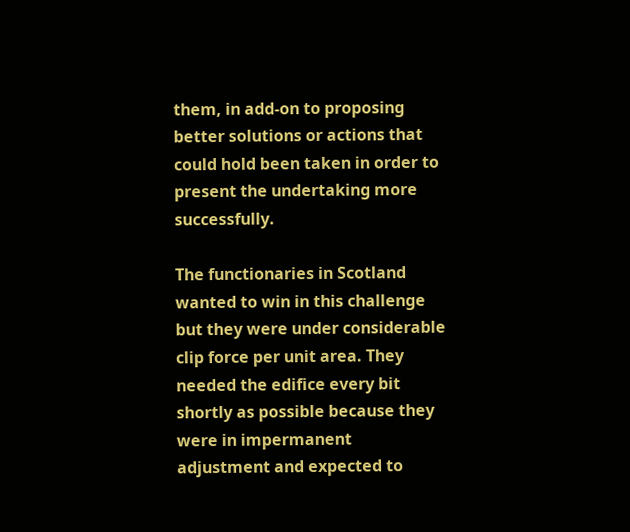them, in add-on to proposing better solutions or actions that could hold been taken in order to present the undertaking more successfully.

The functionaries in Scotland wanted to win in this challenge but they were under considerable clip force per unit area. They needed the edifice every bit shortly as possible because they were in impermanent adjustment and expected to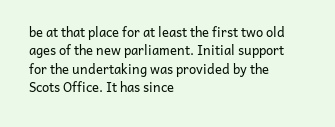be at that place for at least the first two old ages of the new parliament. Initial support for the undertaking was provided by the Scots Office. It has since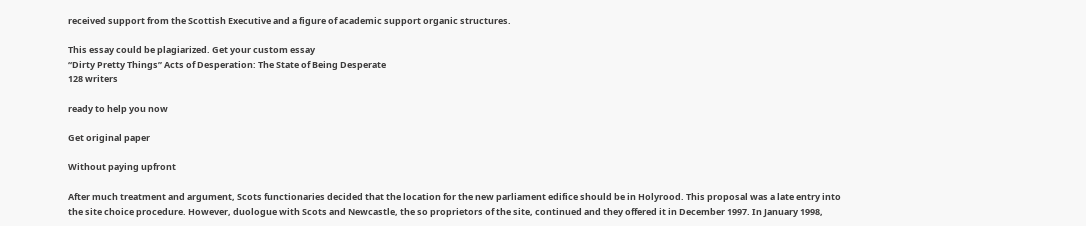received support from the Scottish Executive and a figure of academic support organic structures.

This essay could be plagiarized. Get your custom essay
“Dirty Pretty Things” Acts of Desperation: The State of Being Desperate
128 writers

ready to help you now

Get original paper

Without paying upfront

After much treatment and argument, Scots functionaries decided that the location for the new parliament edifice should be in Holyrood. This proposal was a late entry into the site choice procedure. However, duologue with Scots and Newcastle, the so proprietors of the site, continued and they offered it in December 1997. In January 1998,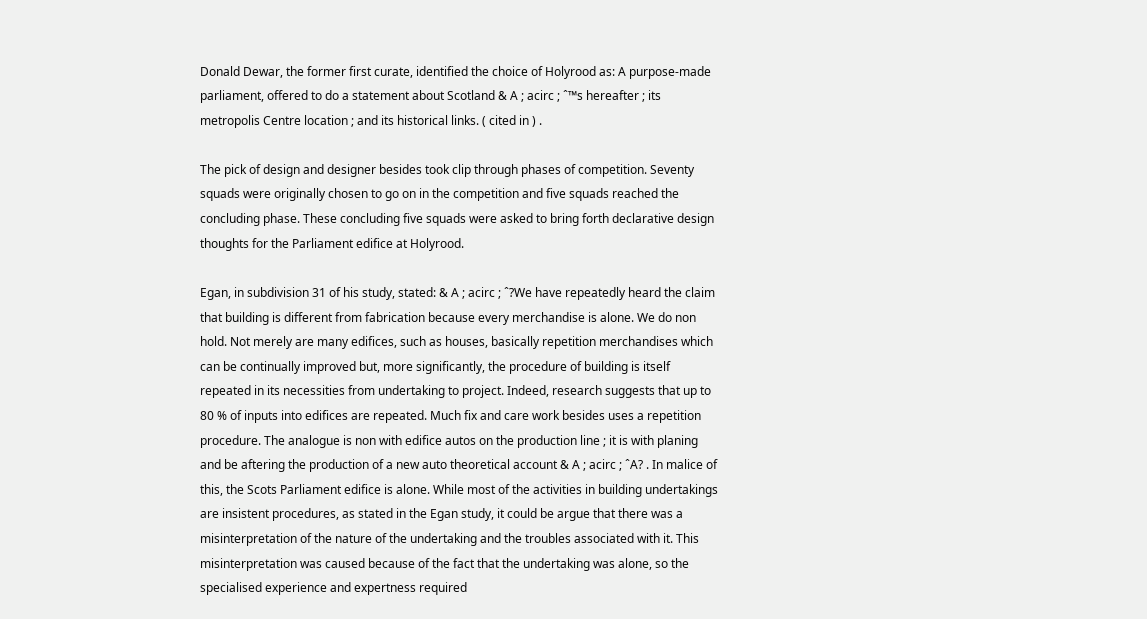Donald Dewar, the former first curate, identified the choice of Holyrood as: A purpose-made parliament, offered to do a statement about Scotland & A ; acirc ; ˆ™s hereafter ; its metropolis Centre location ; and its historical links. ( cited in ) .

The pick of design and designer besides took clip through phases of competition. Seventy squads were originally chosen to go on in the competition and five squads reached the concluding phase. These concluding five squads were asked to bring forth declarative design thoughts for the Parliament edifice at Holyrood.

Egan, in subdivision 31 of his study, stated: & A ; acirc ; ˆ?We have repeatedly heard the claim that building is different from fabrication because every merchandise is alone. We do non hold. Not merely are many edifices, such as houses, basically repetition merchandises which can be continually improved but, more significantly, the procedure of building is itself repeated in its necessities from undertaking to project. Indeed, research suggests that up to 80 % of inputs into edifices are repeated. Much fix and care work besides uses a repetition procedure. The analogue is non with edifice autos on the production line ; it is with planing and be aftering the production of a new auto theoretical account & A ; acirc ; ˆA? . In malice of this, the Scots Parliament edifice is alone. While most of the activities in building undertakings are insistent procedures, as stated in the Egan study, it could be argue that there was a misinterpretation of the nature of the undertaking and the troubles associated with it. This misinterpretation was caused because of the fact that the undertaking was alone, so the specialised experience and expertness required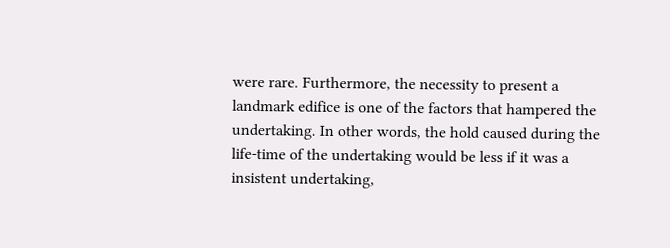were rare. Furthermore, the necessity to present a landmark edifice is one of the factors that hampered the undertaking. In other words, the hold caused during the life-time of the undertaking would be less if it was a insistent undertaking,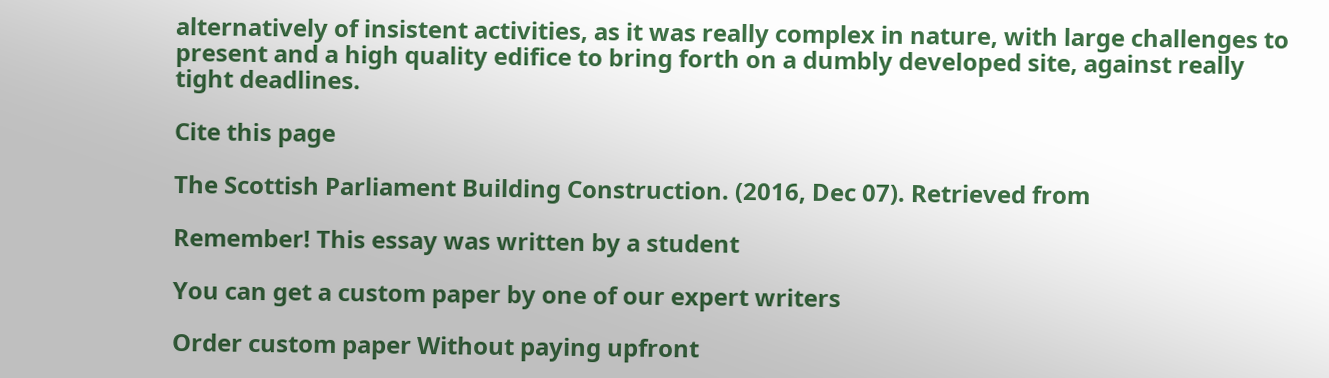alternatively of insistent activities, as it was really complex in nature, with large challenges to present and a high quality edifice to bring forth on a dumbly developed site, against really tight deadlines.

Cite this page

The Scottish Parliament Building Construction. (2016, Dec 07). Retrieved from

Remember! This essay was written by a student

You can get a custom paper by one of our expert writers

Order custom paper Without paying upfront